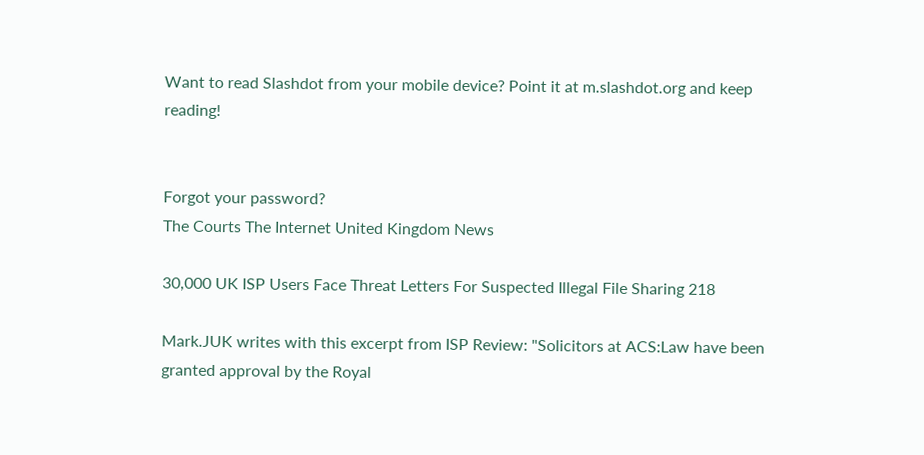Want to read Slashdot from your mobile device? Point it at m.slashdot.org and keep reading!


Forgot your password?
The Courts The Internet United Kingdom News

30,000 UK ISP Users Face Threat Letters For Suspected Illegal File Sharing 218

Mark.JUK writes with this excerpt from ISP Review: "Solicitors at ACS:Law have been granted approval by the Royal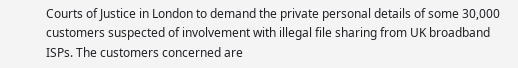Courts of Justice in London to demand the private personal details of some 30,000 customers suspected of involvement with illegal file sharing from UK broadband ISPs. The customers concerned are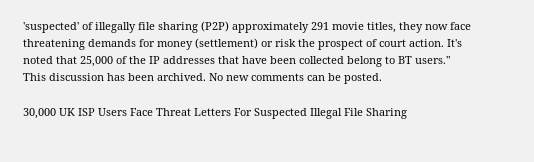'suspected' of illegally file sharing (P2P) approximately 291 movie titles, they now face threatening demands for money (settlement) or risk the prospect of court action. It's noted that 25,000 of the IP addresses that have been collected belong to BT users."
This discussion has been archived. No new comments can be posted.

30,000 UK ISP Users Face Threat Letters For Suspected Illegal File Sharing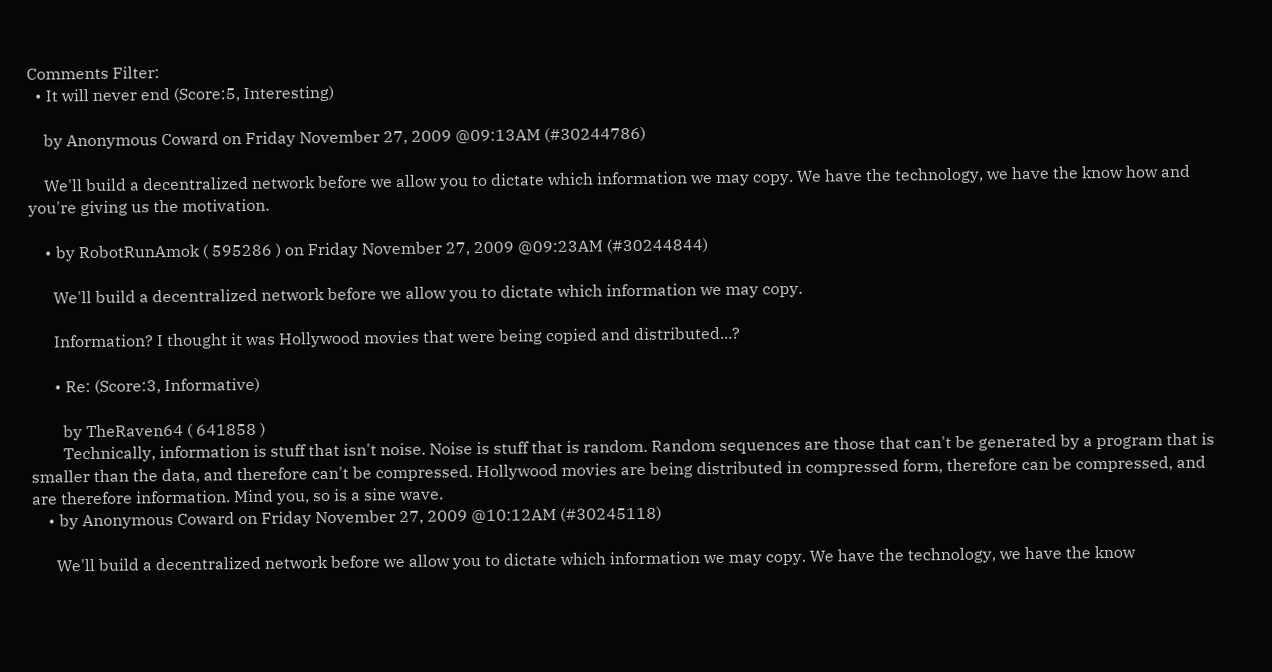Comments Filter:
  • It will never end (Score:5, Interesting)

    by Anonymous Coward on Friday November 27, 2009 @09:13AM (#30244786)

    We'll build a decentralized network before we allow you to dictate which information we may copy. We have the technology, we have the know how and you're giving us the motivation.

    • by RobotRunAmok ( 595286 ) on Friday November 27, 2009 @09:23AM (#30244844)

      We'll build a decentralized network before we allow you to dictate which information we may copy.

      Information? I thought it was Hollywood movies that were being copied and distributed...?

      • Re: (Score:3, Informative)

        by TheRaven64 ( 641858 )
        Technically, information is stuff that isn't noise. Noise is stuff that is random. Random sequences are those that can't be generated by a program that is smaller than the data, and therefore can't be compressed. Hollywood movies are being distributed in compressed form, therefore can be compressed, and are therefore information. Mind you, so is a sine wave.
    • by Anonymous Coward on Friday November 27, 2009 @10:12AM (#30245118)

      We'll build a decentralized network before we allow you to dictate which information we may copy. We have the technology, we have the know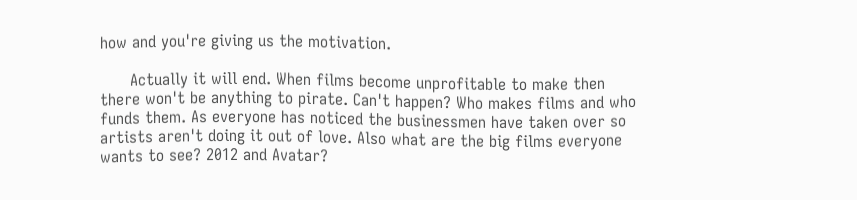how and you're giving us the motivation.

      Actually it will end. When films become unprofitable to make then there won't be anything to pirate. Can't happen? Who makes films and who funds them. As everyone has noticed the businessmen have taken over so artists aren't doing it out of love. Also what are the big films everyone wants to see? 2012 and Avatar?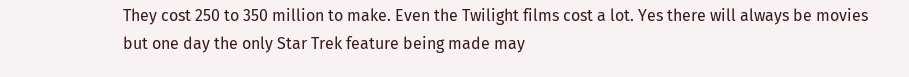They cost 250 to 350 million to make. Even the Twilight films cost a lot. Yes there will always be movies but one day the only Star Trek feature being made may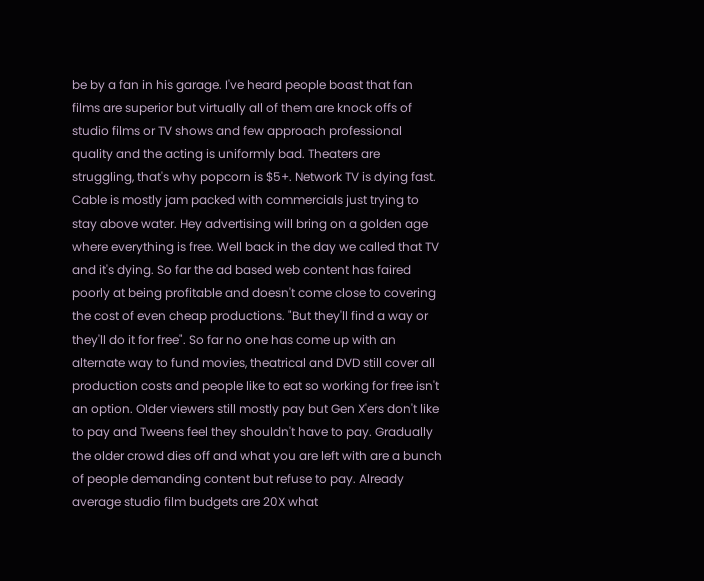be by a fan in his garage. I've heard people boast that fan films are superior but virtually all of them are knock offs of studio films or TV shows and few approach professional quality and the acting is uniformly bad. Theaters are struggling, that's why popcorn is $5+. Network TV is dying fast. Cable is mostly jam packed with commercials just trying to stay above water. Hey advertising will bring on a golden age where everything is free. Well back in the day we called that TV and it's dying. So far the ad based web content has faired poorly at being profitable and doesn't come close to covering the cost of even cheap productions. "But they'll find a way or they'll do it for free". So far no one has come up with an alternate way to fund movies, theatrical and DVD still cover all production costs and people like to eat so working for free isn't an option. Older viewers still mostly pay but Gen X'ers don't like to pay and Tweens feel they shouldn't have to pay. Gradually the older crowd dies off and what you are left with are a bunch of people demanding content but refuse to pay. Already average studio film budgets are 20X what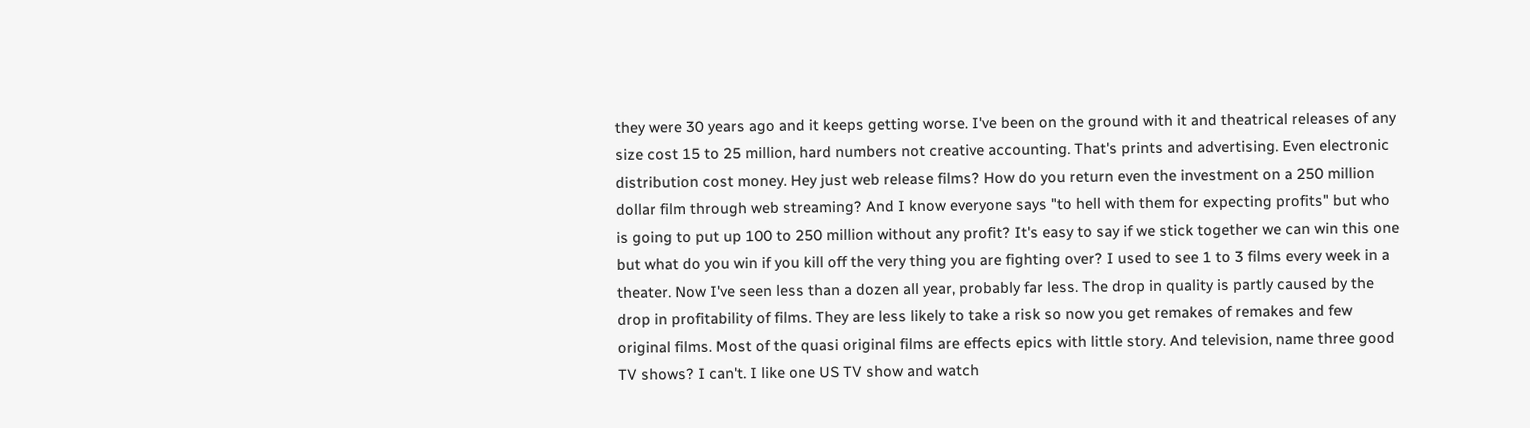they were 30 years ago and it keeps getting worse. I've been on the ground with it and theatrical releases of any size cost 15 to 25 million, hard numbers not creative accounting. That's prints and advertising. Even electronic distribution cost money. Hey just web release films? How do you return even the investment on a 250 million dollar film through web streaming? And I know everyone says "to hell with them for expecting profits" but who is going to put up 100 to 250 million without any profit? It's easy to say if we stick together we can win this one but what do you win if you kill off the very thing you are fighting over? I used to see 1 to 3 films every week in a theater. Now I've seen less than a dozen all year, probably far less. The drop in quality is partly caused by the drop in profitability of films. They are less likely to take a risk so now you get remakes of remakes and few original films. Most of the quasi original films are effects epics with little story. And television, name three good TV shows? I can't. I like one US TV show and watch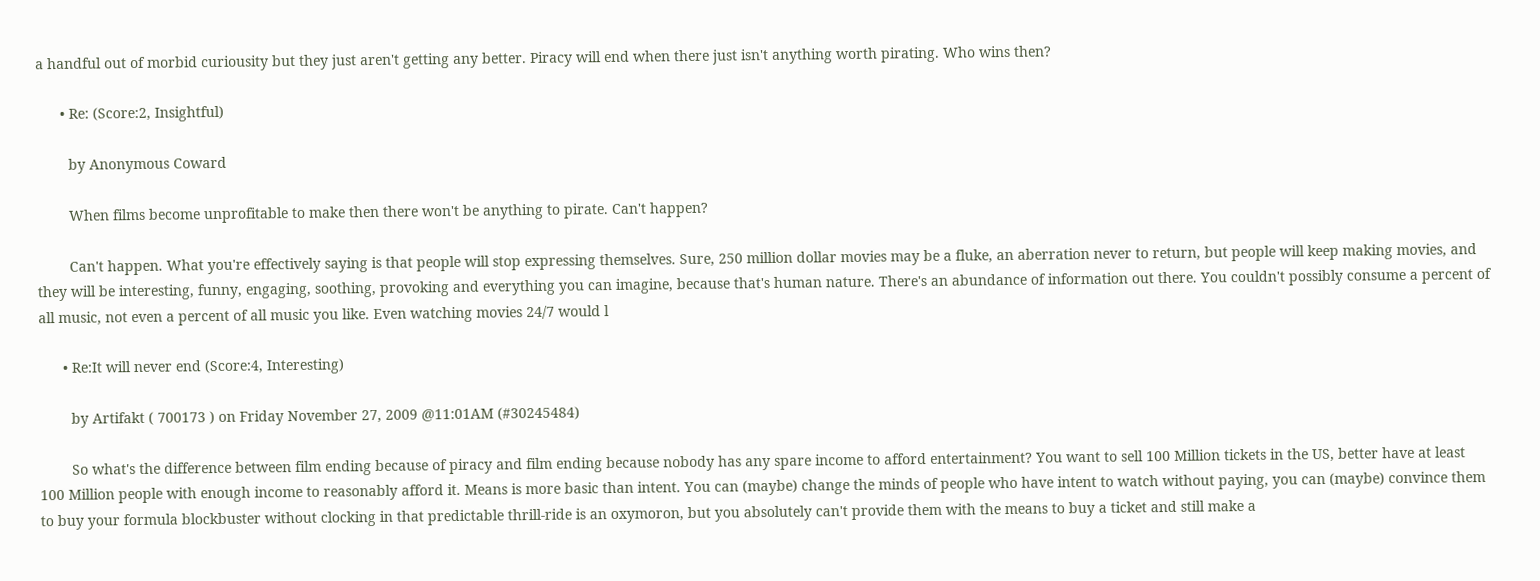a handful out of morbid curiousity but they just aren't getting any better. Piracy will end when there just isn't anything worth pirating. Who wins then?

      • Re: (Score:2, Insightful)

        by Anonymous Coward

        When films become unprofitable to make then there won't be anything to pirate. Can't happen?

        Can't happen. What you're effectively saying is that people will stop expressing themselves. Sure, 250 million dollar movies may be a fluke, an aberration never to return, but people will keep making movies, and they will be interesting, funny, engaging, soothing, provoking and everything you can imagine, because that's human nature. There's an abundance of information out there. You couldn't possibly consume a percent of all music, not even a percent of all music you like. Even watching movies 24/7 would l

      • Re:It will never end (Score:4, Interesting)

        by Artifakt ( 700173 ) on Friday November 27, 2009 @11:01AM (#30245484)

        So what's the difference between film ending because of piracy and film ending because nobody has any spare income to afford entertainment? You want to sell 100 Million tickets in the US, better have at least 100 Million people with enough income to reasonably afford it. Means is more basic than intent. You can (maybe) change the minds of people who have intent to watch without paying, you can (maybe) convince them to buy your formula blockbuster without clocking in that predictable thrill-ride is an oxymoron, but you absolutely can't provide them with the means to buy a ticket and still make a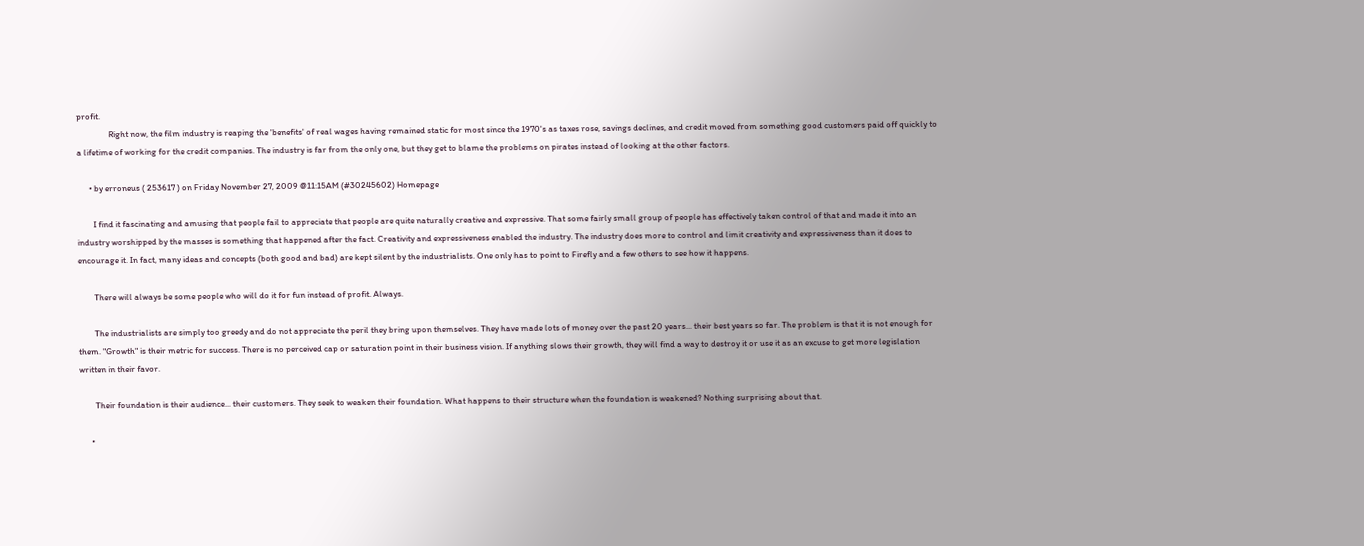profit.
                Right now, the film industry is reaping the 'benefits' of real wages having remained static for most since the 1970's as taxes rose, savings declines, and credit moved from something good customers paid off quickly to a lifetime of working for the credit companies. The industry is far from the only one, but they get to blame the problems on pirates instead of looking at the other factors.

      • by erroneus ( 253617 ) on Friday November 27, 2009 @11:15AM (#30245602) Homepage

        I find it fascinating and amusing that people fail to appreciate that people are quite naturally creative and expressive. That some fairly small group of people has effectively taken control of that and made it into an industry worshipped by the masses is something that happened after the fact. Creativity and expressiveness enabled the industry. The industry does more to control and limit creativity and expressiveness than it does to encourage it. In fact, many ideas and concepts (both good and bad) are kept silent by the industrialists. One only has to point to Firefly and a few others to see how it happens.

        There will always be some people who will do it for fun instead of profit. Always.

        The industrialists are simply too greedy and do not appreciate the peril they bring upon themselves. They have made lots of money over the past 20 years... their best years so far. The problem is that it is not enough for them. "Growth" is their metric for success. There is no perceived cap or saturation point in their business vision. If anything slows their growth, they will find a way to destroy it or use it as an excuse to get more legislation written in their favor.

        Their foundation is their audience... their customers. They seek to weaken their foundation. What happens to their structure when the foundation is weakened? Nothing surprising about that.

      •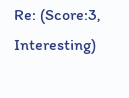Re: (Score:3, Interesting)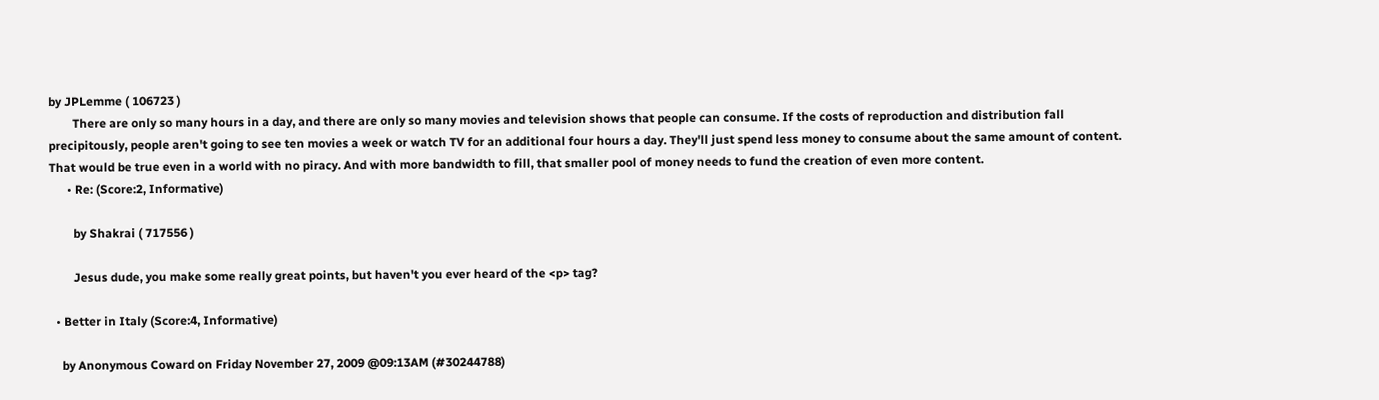by JPLemme ( 106723 )
        There are only so many hours in a day, and there are only so many movies and television shows that people can consume. If the costs of reproduction and distribution fall precipitously, people aren't going to see ten movies a week or watch TV for an additional four hours a day. They'll just spend less money to consume about the same amount of content. That would be true even in a world with no piracy. And with more bandwidth to fill, that smaller pool of money needs to fund the creation of even more content.
      • Re: (Score:2, Informative)

        by Shakrai ( 717556 )

        Jesus dude, you make some really great points, but haven't you ever heard of the <p> tag?

  • Better in Italy (Score:4, Informative)

    by Anonymous Coward on Friday November 27, 2009 @09:13AM (#30244788)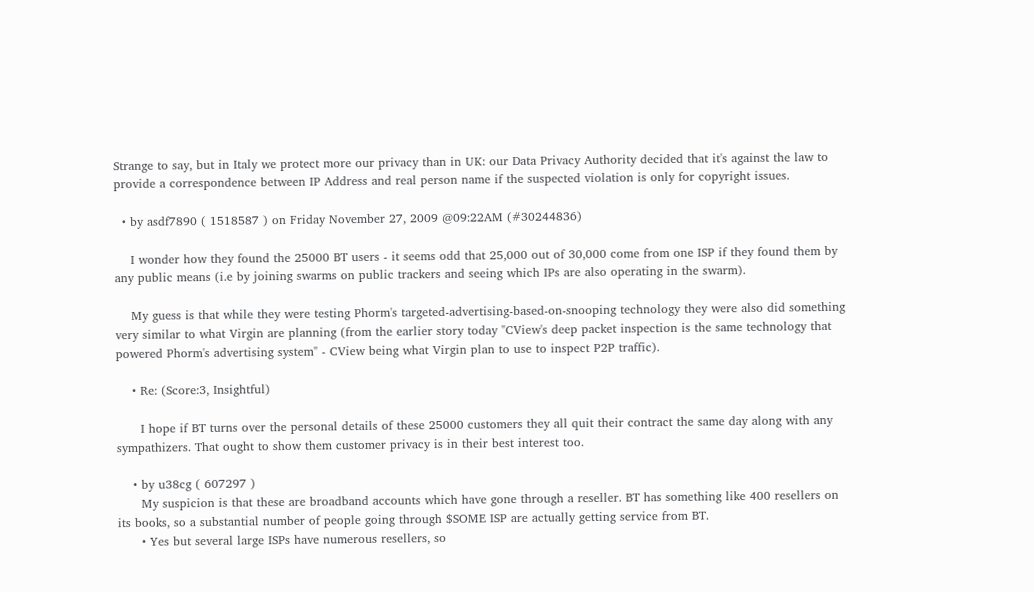Strange to say, but in Italy we protect more our privacy than in UK: our Data Privacy Authority decided that it's against the law to provide a correspondence between IP Address and real person name if the suspected violation is only for copyright issues.

  • by asdf7890 ( 1518587 ) on Friday November 27, 2009 @09:22AM (#30244836)

    I wonder how they found the 25000 BT users - it seems odd that 25,000 out of 30,000 come from one ISP if they found them by any public means (i.e by joining swarms on public trackers and seeing which IPs are also operating in the swarm).

    My guess is that while they were testing Phorm's targeted-advertising-based-on-snooping technology they were also did something very similar to what Virgin are planning (from the earlier story today "CView's deep packet inspection is the same technology that powered Phorm's advertising system" - CView being what Virgin plan to use to inspect P2P traffic).

    • Re: (Score:3, Insightful)

      I hope if BT turns over the personal details of these 25000 customers they all quit their contract the same day along with any sympathizers. That ought to show them customer privacy is in their best interest too.

    • by u38cg ( 607297 )
      My suspicion is that these are broadband accounts which have gone through a reseller. BT has something like 400 resellers on its books, so a substantial number of people going through $SOME ISP are actually getting service from BT.
      • Yes but several large ISPs have numerous resellers, so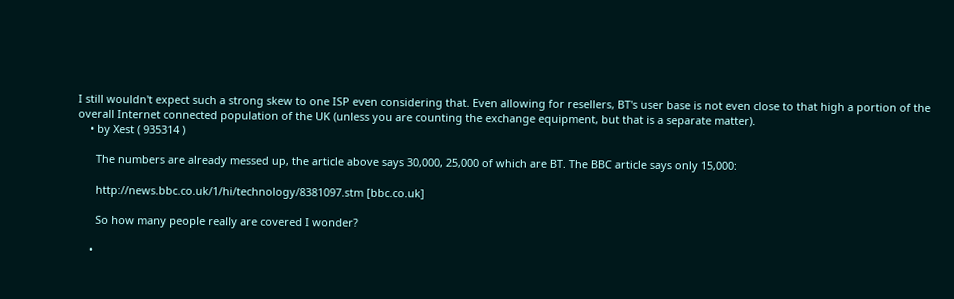I still wouldn't expect such a strong skew to one ISP even considering that. Even allowing for resellers, BT's user base is not even close to that high a portion of the overall Internet connected population of the UK (unless you are counting the exchange equipment, but that is a separate matter).
    • by Xest ( 935314 )

      The numbers are already messed up, the article above says 30,000, 25,000 of which are BT. The BBC article says only 15,000:

      http://news.bbc.co.uk/1/hi/technology/8381097.stm [bbc.co.uk]

      So how many people really are covered I wonder?

    •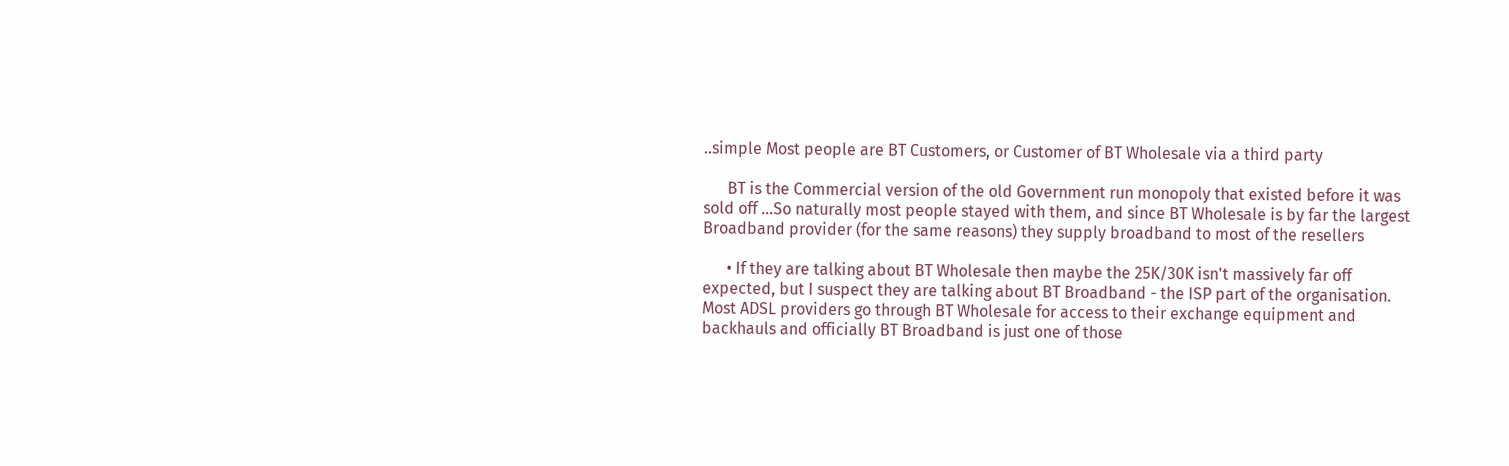..simple Most people are BT Customers, or Customer of BT Wholesale via a third party

      BT is the Commercial version of the old Government run monopoly that existed before it was sold off ...So naturally most people stayed with them, and since BT Wholesale is by far the largest Broadband provider (for the same reasons) they supply broadband to most of the resellers

      • If they are talking about BT Wholesale then maybe the 25K/30K isn't massively far off expected, but I suspect they are talking about BT Broadband - the ISP part of the organisation. Most ADSL providers go through BT Wholesale for access to their exchange equipment and backhauls and officially BT Broadband is just one of those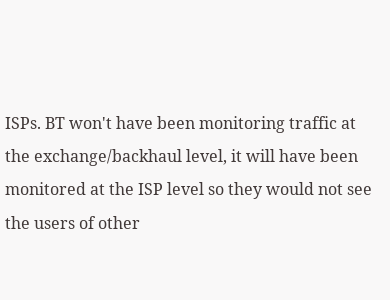ISPs. BT won't have been monitoring traffic at the exchange/backhaul level, it will have been monitored at the ISP level so they would not see the users of other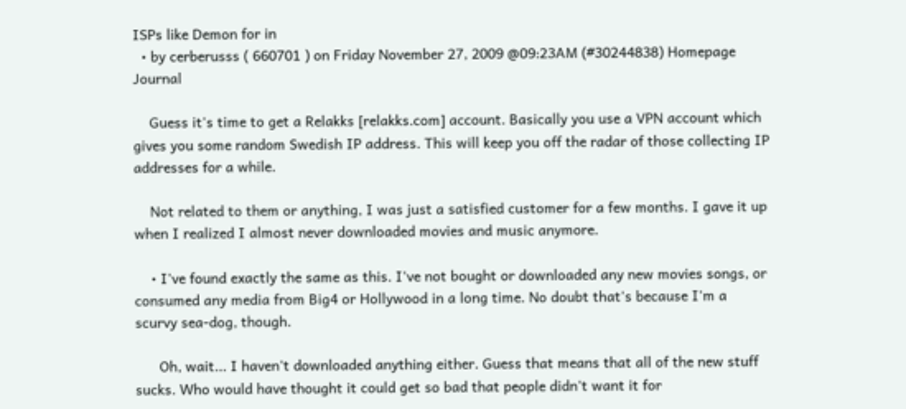ISPs like Demon for in
  • by cerberusss ( 660701 ) on Friday November 27, 2009 @09:23AM (#30244838) Homepage Journal

    Guess it's time to get a Relakks [relakks.com] account. Basically you use a VPN account which gives you some random Swedish IP address. This will keep you off the radar of those collecting IP addresses for a while.

    Not related to them or anything, I was just a satisfied customer for a few months. I gave it up when I realized I almost never downloaded movies and music anymore.

    • I've found exactly the same as this. I've not bought or downloaded any new movies songs, or consumed any media from Big4 or Hollywood in a long time. No doubt that's because I'm a scurvy sea-dog, though.

      Oh, wait... I haven't downloaded anything either. Guess that means that all of the new stuff sucks. Who would have thought it could get so bad that people didn't want it for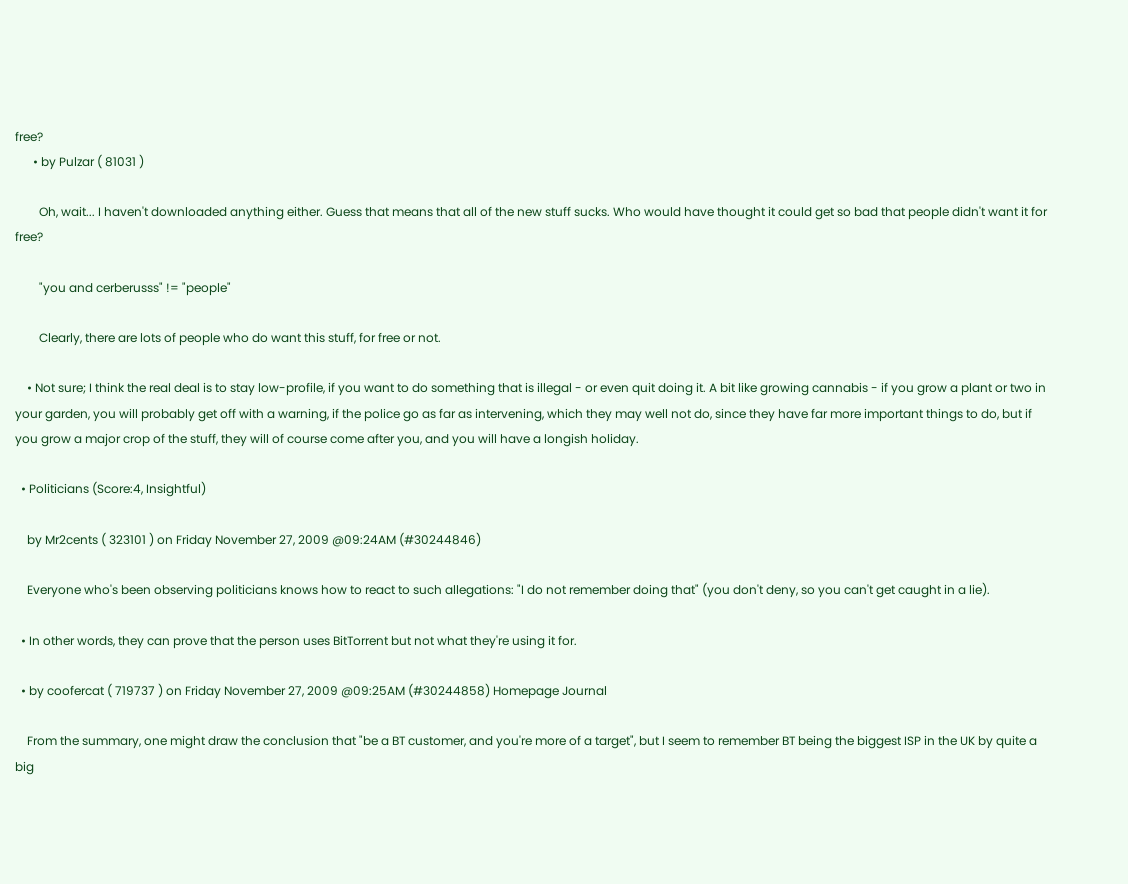free?
      • by Pulzar ( 81031 )

        Oh, wait... I haven't downloaded anything either. Guess that means that all of the new stuff sucks. Who would have thought it could get so bad that people didn't want it for free?

        "you and cerberusss" != "people"

        Clearly, there are lots of people who do want this stuff, for free or not.

    • Not sure; I think the real deal is to stay low-profile, if you want to do something that is illegal - or even quit doing it. A bit like growing cannabis - if you grow a plant or two in your garden, you will probably get off with a warning, if the police go as far as intervening, which they may well not do, since they have far more important things to do, but if you grow a major crop of the stuff, they will of course come after you, and you will have a longish holiday.

  • Politicians (Score:4, Insightful)

    by Mr2cents ( 323101 ) on Friday November 27, 2009 @09:24AM (#30244846)

    Everyone who's been observing politicians knows how to react to such allegations: "I do not remember doing that" (you don't deny, so you can't get caught in a lie).

  • In other words, they can prove that the person uses BitTorrent but not what they're using it for.

  • by coofercat ( 719737 ) on Friday November 27, 2009 @09:25AM (#30244858) Homepage Journal

    From the summary, one might draw the conclusion that "be a BT customer, and you're more of a target", but I seem to remember BT being the biggest ISP in the UK by quite a big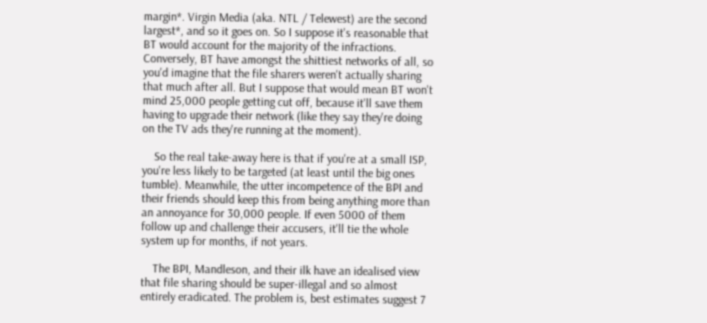margin*. Virgin Media (aka. NTL / Telewest) are the second largest*, and so it goes on. So I suppose it's reasonable that BT would account for the majority of the infractions. Conversely, BT have amongst the shittiest networks of all, so you'd imagine that the file sharers weren't actually sharing that much after all. But I suppose that would mean BT won't mind 25,000 people getting cut off, because it'll save them having to upgrade their network (like they say they're doing on the TV ads they're running at the moment).

    So the real take-away here is that if you're at a small ISP, you're less likely to be targeted (at least until the big ones tumble). Meanwhile, the utter incompetence of the BPI and their friends should keep this from being anything more than an annoyance for 30,000 people. If even 5000 of them follow up and challenge their accusers, it'll tie the whole system up for months, if not years.

    The BPI, Mandleson, and their ilk have an idealised view that file sharing should be super-illegal and so almost entirely eradicated. The problem is, best estimates suggest 7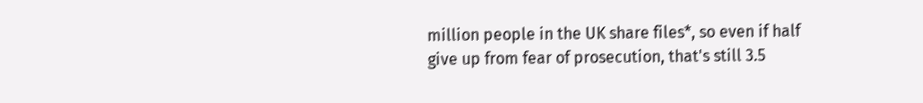million people in the UK share files*, so even if half give up from fear of prosecution, that's still 3.5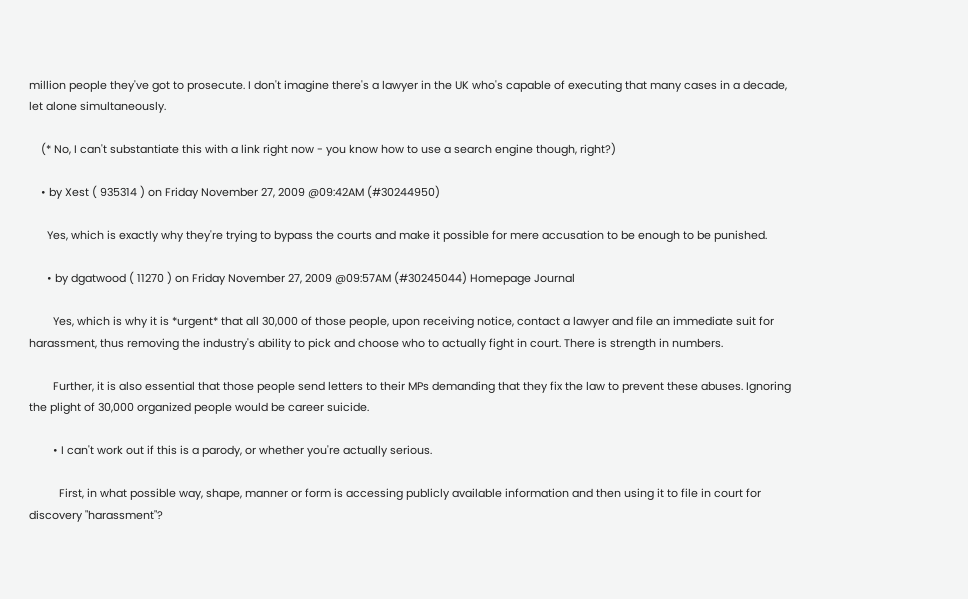million people they've got to prosecute. I don't imagine there's a lawyer in the UK who's capable of executing that many cases in a decade, let alone simultaneously.

    (* No, I can't substantiate this with a link right now - you know how to use a search engine though, right?)

    • by Xest ( 935314 ) on Friday November 27, 2009 @09:42AM (#30244950)

      Yes, which is exactly why they're trying to bypass the courts and make it possible for mere accusation to be enough to be punished.

      • by dgatwood ( 11270 ) on Friday November 27, 2009 @09:57AM (#30245044) Homepage Journal

        Yes, which is why it is *urgent* that all 30,000 of those people, upon receiving notice, contact a lawyer and file an immediate suit for harassment, thus removing the industry's ability to pick and choose who to actually fight in court. There is strength in numbers.

        Further, it is also essential that those people send letters to their MPs demanding that they fix the law to prevent these abuses. Ignoring the plight of 30,000 organized people would be career suicide.

        • I can't work out if this is a parody, or whether you're actually serious.

          First, in what possible way, shape, manner or form is accessing publicly available information and then using it to file in court for discovery "harassment"?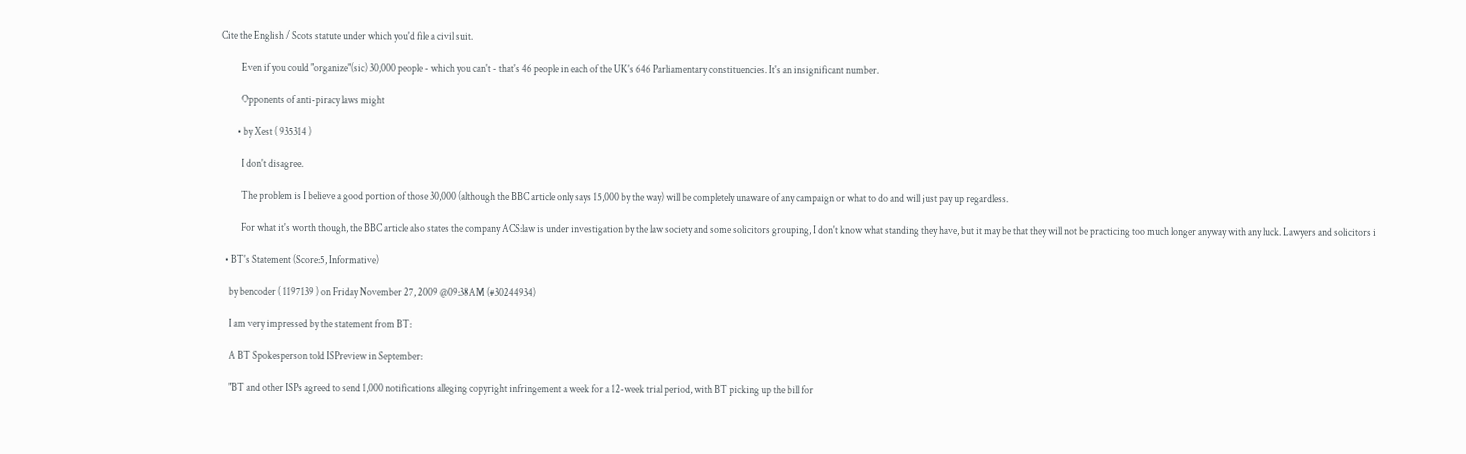Cite the English / Scots statute under which you'd file a civil suit.

          Even if you could "organize"(sic) 30,000 people - which you can't - that's 46 people in each of the UK's 646 Parliamentary constituencies. It's an insignificant number.

          Opponents of anti-piracy laws might

        • by Xest ( 935314 )

          I don't disagree.

          The problem is I believe a good portion of those 30,000 (although the BBC article only says 15,000 by the way) will be completely unaware of any campaign or what to do and will just pay up regardless.

          For what it's worth though, the BBC article also states the company ACS:law is under investigation by the law society and some solicitors grouping, I don't know what standing they have, but it may be that they will not be practicing too much longer anyway with any luck. Lawyers and solicitors i

  • BT's Statement (Score:5, Informative)

    by bencoder ( 1197139 ) on Friday November 27, 2009 @09:38AM (#30244934)

    I am very impressed by the statement from BT:

    A BT Spokesperson told ISPreview in September:

    "BT and other ISPs agreed to send 1,000 notifications alleging copyright infringement a week for a 12-week trial period, with BT picking up the bill for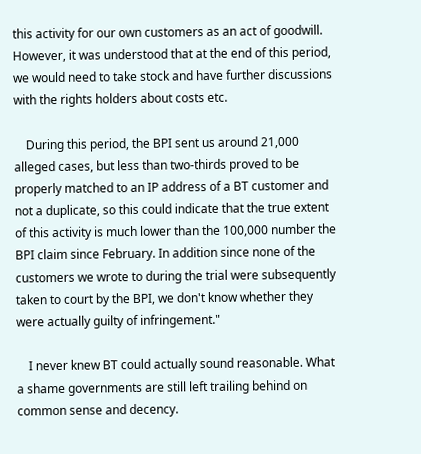this activity for our own customers as an act of goodwill. However, it was understood that at the end of this period, we would need to take stock and have further discussions with the rights holders about costs etc.

    During this period, the BPI sent us around 21,000 alleged cases, but less than two-thirds proved to be properly matched to an IP address of a BT customer and not a duplicate, so this could indicate that the true extent of this activity is much lower than the 100,000 number the BPI claim since February. In addition since none of the customers we wrote to during the trial were subsequently taken to court by the BPI, we don't know whether they were actually guilty of infringement."

    I never knew BT could actually sound reasonable. What a shame governments are still left trailing behind on common sense and decency.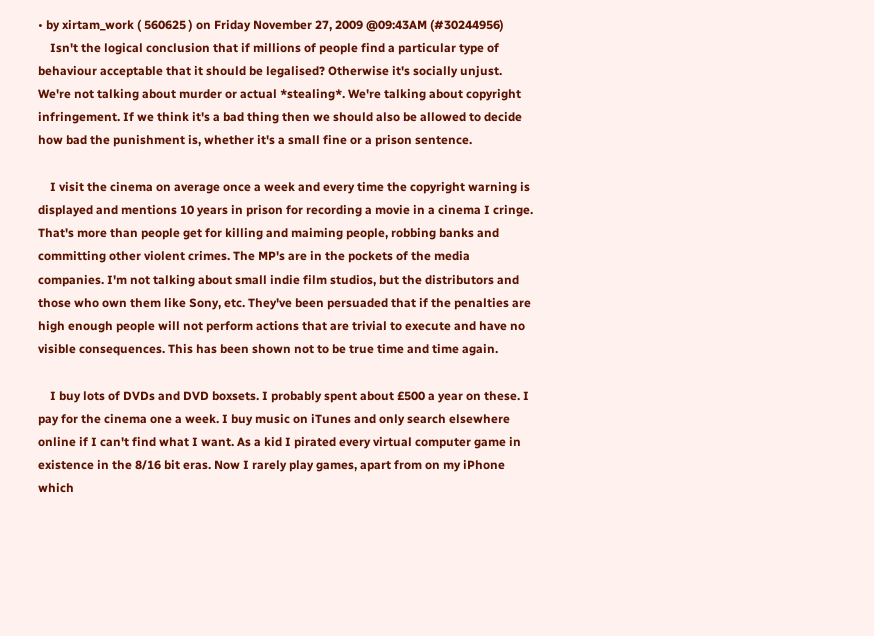• by xirtam_work ( 560625 ) on Friday November 27, 2009 @09:43AM (#30244956)
    Isn't the logical conclusion that if millions of people find a particular type of behaviour acceptable that it should be legalised? Otherwise it's socially unjust. We're not talking about murder or actual *stealing*. We're talking about copyright infringement. If we think it's a bad thing then we should also be allowed to decide how bad the punishment is, whether it's a small fine or a prison sentence.

    I visit the cinema on average once a week and every time the copyright warning is displayed and mentions 10 years in prison for recording a movie in a cinema I cringe. That's more than people get for killing and maiming people, robbing banks and committing other violent crimes. The MP's are in the pockets of the media companies. I'm not talking about small indie film studios, but the distributors and those who own them like Sony, etc. They've been persuaded that if the penalties are high enough people will not perform actions that are trivial to execute and have no visible consequences. This has been shown not to be true time and time again.

    I buy lots of DVDs and DVD boxsets. I probably spent about £500 a year on these. I pay for the cinema one a week. I buy music on iTunes and only search elsewhere online if I can't find what I want. As a kid I pirated every virtual computer game in existence in the 8/16 bit eras. Now I rarely play games, apart from on my iPhone which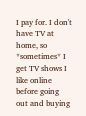I pay for. I don't have TV at home, so *sometimes* I get TV shows I like online before going out and buying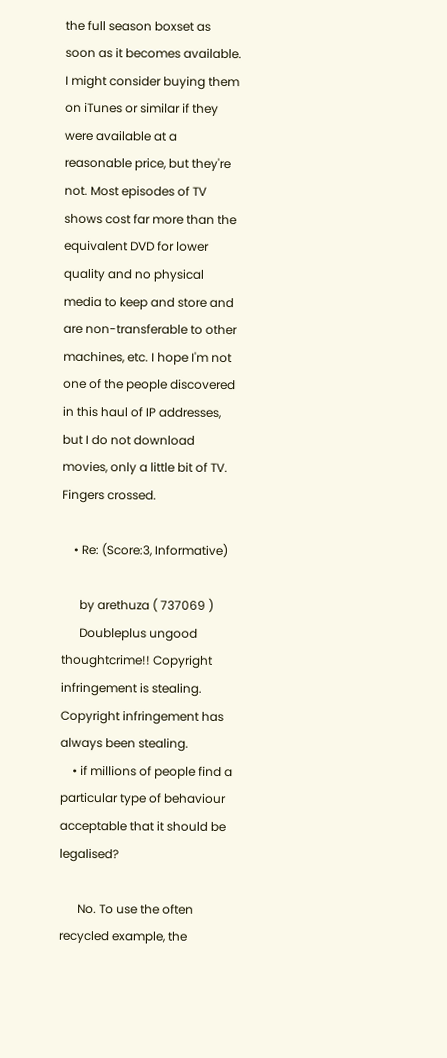the full season boxset as soon as it becomes available. I might consider buying them on iTunes or similar if they were available at a reasonable price, but they're not. Most episodes of TV shows cost far more than the equivalent DVD for lower quality and no physical media to keep and store and are non-transferable to other machines, etc. I hope I'm not one of the people discovered in this haul of IP addresses, but I do not download movies, only a little bit of TV. Fingers crossed.

    • Re: (Score:3, Informative)

      by arethuza ( 737069 )
      Doubleplus ungood thoughtcrime!! Copyright infringement is stealing. Copyright infringement has always been stealing.
    • if millions of people find a particular type of behaviour acceptable that it should be legalised?

      No. To use the often recycled example, the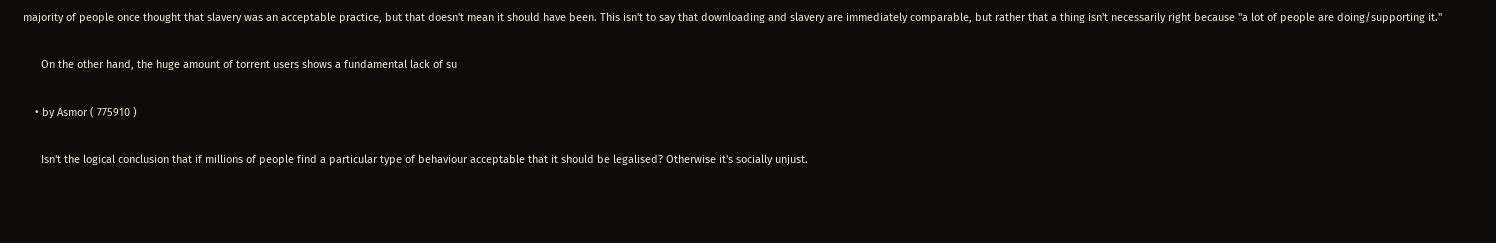majority of people once thought that slavery was an acceptable practice, but that doesn't mean it should have been. This isn't to say that downloading and slavery are immediately comparable, but rather that a thing isn't necessarily right because "a lot of people are doing/supporting it."

      On the other hand, the huge amount of torrent users shows a fundamental lack of su

    • by Asmor ( 775910 )

      Isn't the logical conclusion that if millions of people find a particular type of behaviour acceptable that it should be legalised? Otherwise it's socially unjust.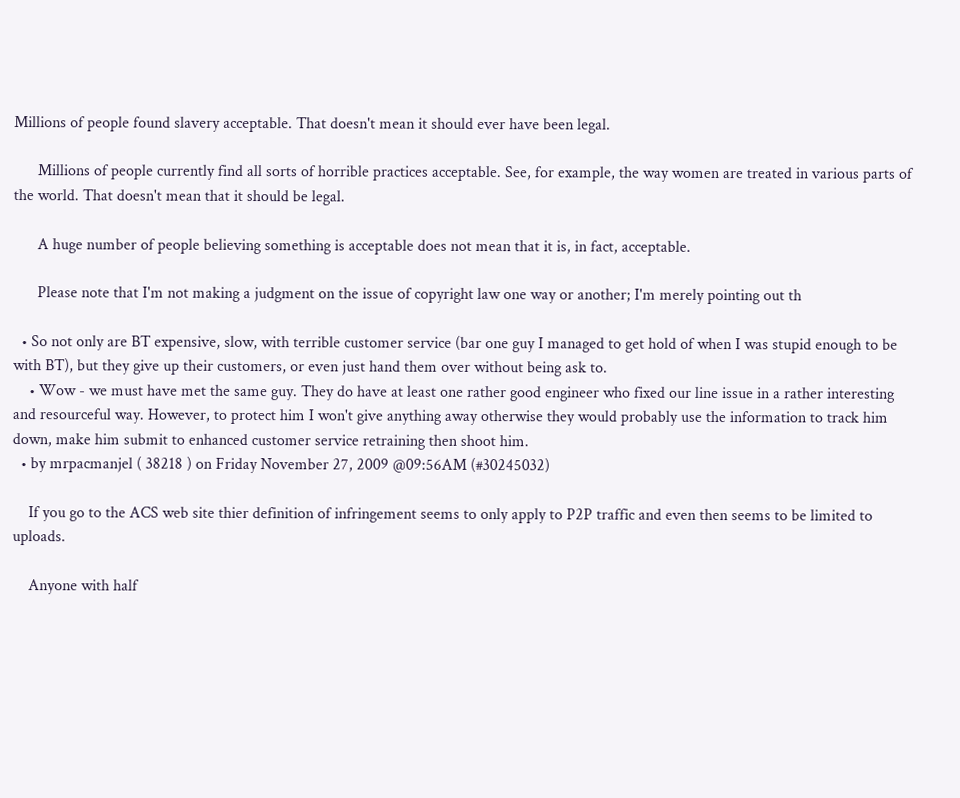Millions of people found slavery acceptable. That doesn't mean it should ever have been legal.

      Millions of people currently find all sorts of horrible practices acceptable. See, for example, the way women are treated in various parts of the world. That doesn't mean that it should be legal.

      A huge number of people believing something is acceptable does not mean that it is, in fact, acceptable.

      Please note that I'm not making a judgment on the issue of copyright law one way or another; I'm merely pointing out th

  • So not only are BT expensive, slow, with terrible customer service (bar one guy I managed to get hold of when I was stupid enough to be with BT), but they give up their customers, or even just hand them over without being ask to.
    • Wow - we must have met the same guy. They do have at least one rather good engineer who fixed our line issue in a rather interesting and resourceful way. However, to protect him I won't give anything away otherwise they would probably use the information to track him down, make him submit to enhanced customer service retraining then shoot him.
  • by mrpacmanjel ( 38218 ) on Friday November 27, 2009 @09:56AM (#30245032)

    If you go to the ACS web site thier definition of infringement seems to only apply to P2P traffic and even then seems to be limited to uploads.

    Anyone with half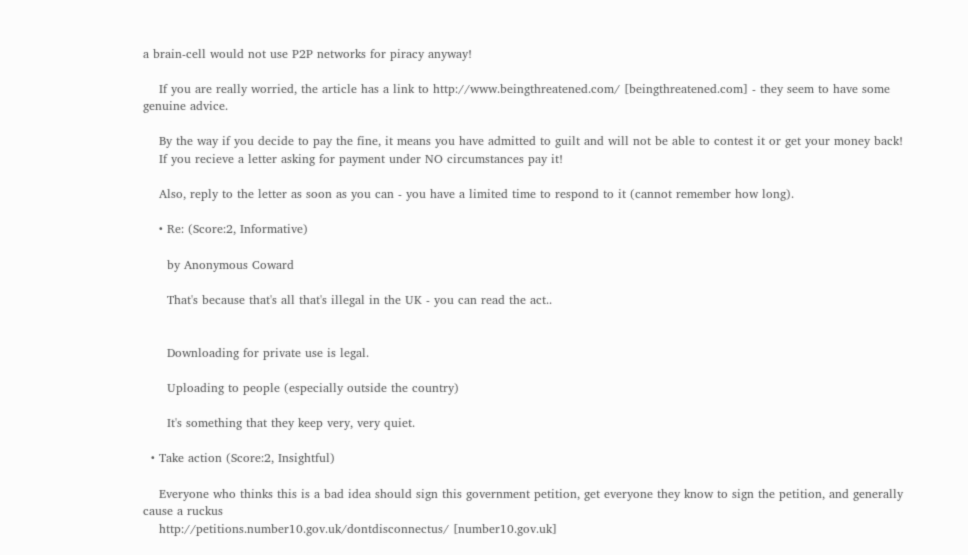a brain-cell would not use P2P networks for piracy anyway!

    If you are really worried, the article has a link to http://www.beingthreatened.com/ [beingthreatened.com] - they seem to have some genuine advice.

    By the way if you decide to pay the fine, it means you have admitted to guilt and will not be able to contest it or get your money back!
    If you recieve a letter asking for payment under NO circumstances pay it!

    Also, reply to the letter as soon as you can - you have a limited time to respond to it (cannot remember how long).

    • Re: (Score:2, Informative)

      by Anonymous Coward

      That's because that's all that's illegal in the UK - you can read the act..


      Downloading for private use is legal.

      Uploading to people (especially outside the country)

      It's something that they keep very, very quiet.

  • Take action (Score:2, Insightful)

    Everyone who thinks this is a bad idea should sign this government petition, get everyone they know to sign the petition, and generally cause a ruckus
    http://petitions.number10.gov.uk/dontdisconnectus/ [number10.gov.uk]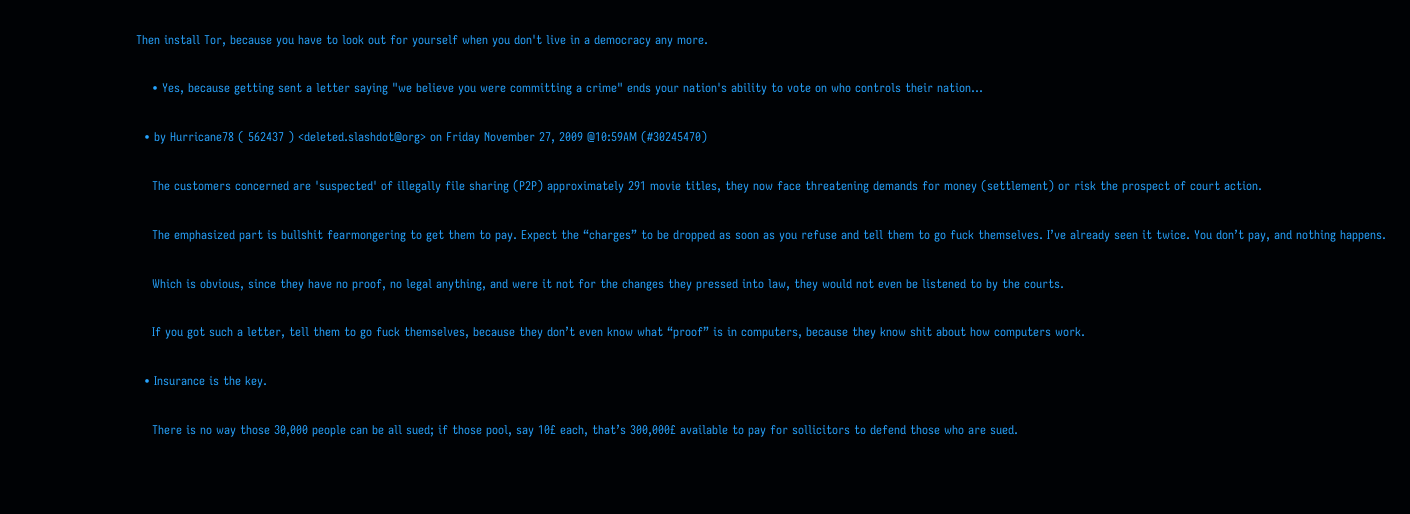Then install Tor, because you have to look out for yourself when you don't live in a democracy any more.

    • Yes, because getting sent a letter saying "we believe you were committing a crime" ends your nation's ability to vote on who controls their nation...

  • by Hurricane78 ( 562437 ) <deleted.slashdot@org> on Friday November 27, 2009 @10:59AM (#30245470)

    The customers concerned are 'suspected' of illegally file sharing (P2P) approximately 291 movie titles, they now face threatening demands for money (settlement) or risk the prospect of court action.

    The emphasized part is bullshit fearmongering to get them to pay. Expect the “charges” to be dropped as soon as you refuse and tell them to go fuck themselves. I’ve already seen it twice. You don’t pay, and nothing happens.

    Which is obvious, since they have no proof, no legal anything, and were it not for the changes they pressed into law, they would not even be listened to by the courts.

    If you got such a letter, tell them to go fuck themselves, because they don’t even know what “proof” is in computers, because they know shit about how computers work.

  • Insurance is the key.

    There is no way those 30,000 people can be all sued; if those pool, say 10£ each, that’s 300,000£ available to pay for sollicitors to defend those who are sued.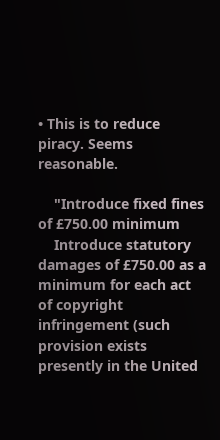• This is to reduce piracy. Seems reasonable.

    "Introduce fixed fines of £750.00 minimum
    Introduce statutory damages of £750.00 as a minimum for each act of copyright infringement (such provision exists presently in the United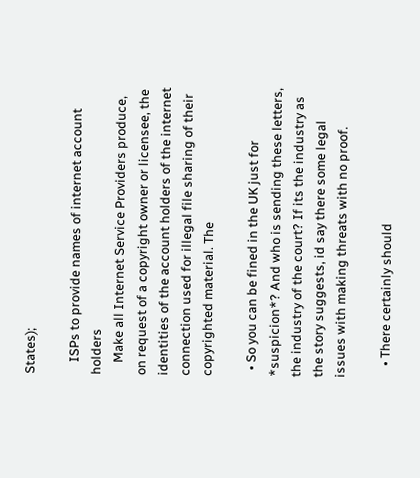States);

    ISPs to provide names of internet account holders
    Make all Internet Service Providers produce, on request of a copyright owner or licensee, the identities of the account holders of the internet connection used for illegal file sharing of their copyrighted material. The

  • So you can be fined in the UK just for *suspicion*? And who is sending these letters, the industry of the court? If its the industry as the story suggests, id say there some legal issues with making threats with no proof.

    • There certainly should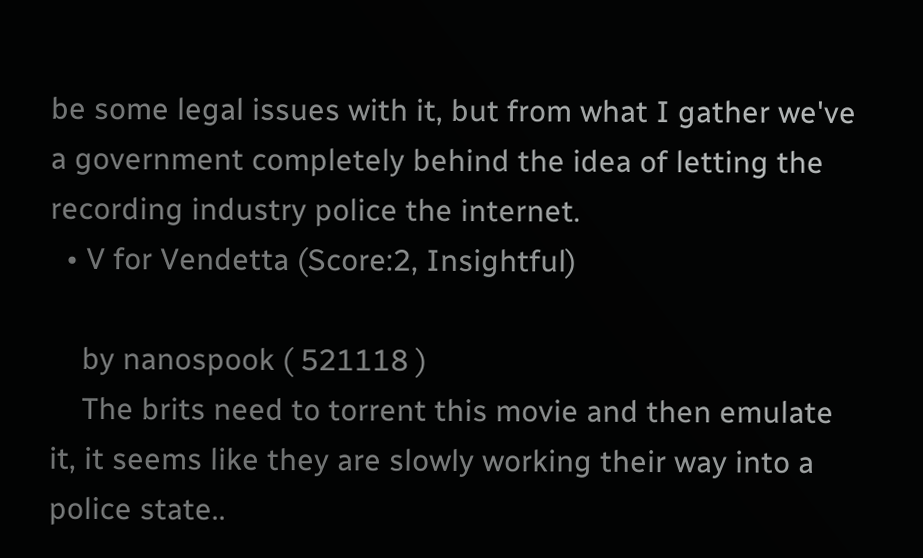be some legal issues with it, but from what I gather we've a government completely behind the idea of letting the recording industry police the internet.
  • V for Vendetta (Score:2, Insightful)

    by nanospook ( 521118 )
    The brits need to torrent this movie and then emulate it, it seems like they are slowly working their way into a police state..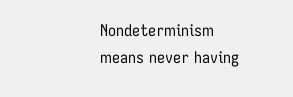Nondeterminism means never having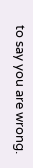to say you are wrong.